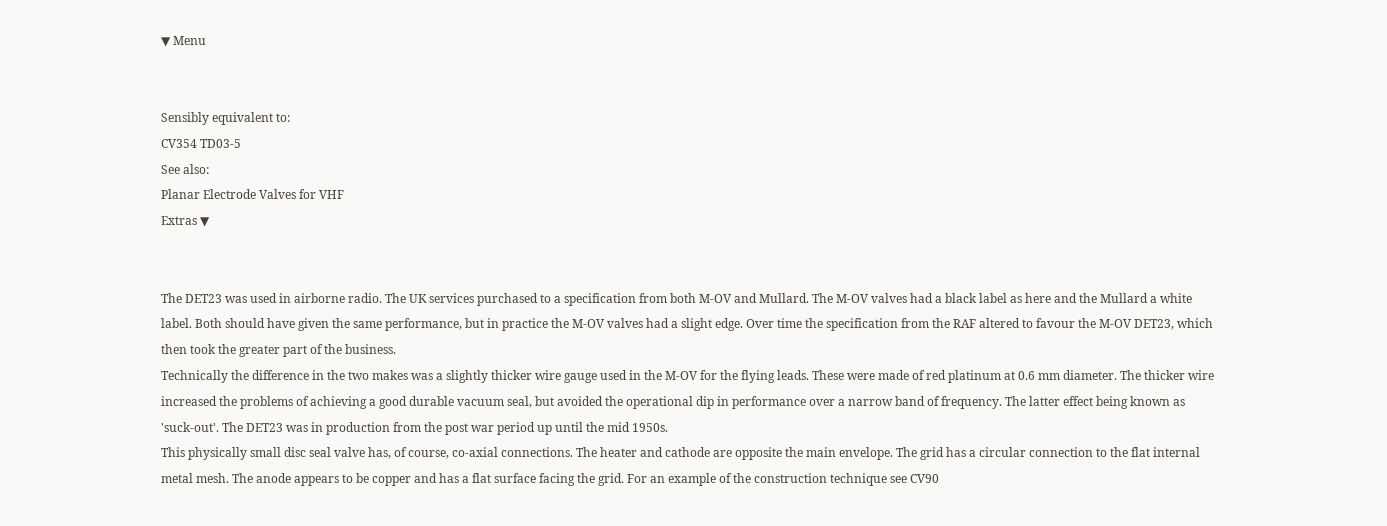▼ Menu


Sensibly equivalent to:
CV354 TD03-5
See also:
Planar Electrode Valves for VHF
Extras ▼


The DET23 was used in airborne radio. The UK services purchased to a specification from both M-OV and Mullard. The M-OV valves had a black label as here and the Mullard a white label. Both should have given the same performance, but in practice the M-OV valves had a slight edge. Over time the specification from the RAF altered to favour the M-OV DET23, which then took the greater part of the business.
Technically the difference in the two makes was a slightly thicker wire gauge used in the M-OV for the flying leads. These were made of red platinum at 0.6 mm diameter. The thicker wire increased the problems of achieving a good durable vacuum seal, but avoided the operational dip in performance over a narrow band of frequency. The latter effect being known as 'suck-out'. The DET23 was in production from the post war period up until the mid 1950s.
This physically small disc seal valve has, of course, co-axial connections. The heater and cathode are opposite the main envelope. The grid has a circular connection to the flat internal metal mesh. The anode appears to be copper and has a flat surface facing the grid. For an example of the construction technique see CV90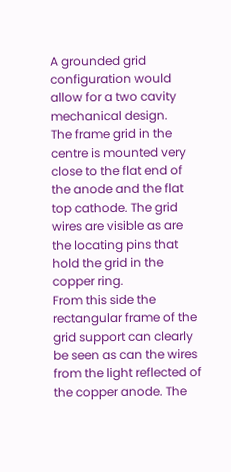A grounded grid configuration would allow for a two cavity mechanical design.
The frame grid in the centre is mounted very close to the flat end of the anode and the flat top cathode. The grid wires are visible as are the locating pins that hold the grid in the copper ring.
From this side the rectangular frame of the grid support can clearly be seen as can the wires from the light reflected of the copper anode. The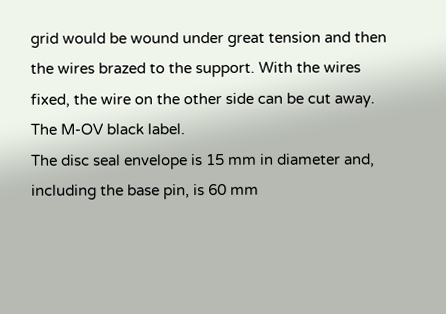grid would be wound under great tension and then the wires brazed to the support. With the wires fixed, the wire on the other side can be cut away.
The M-OV black label.
The disc seal envelope is 15 mm in diameter and, including the base pin, is 60 mm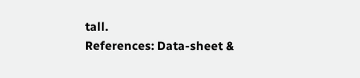tall.
References: Data-sheet &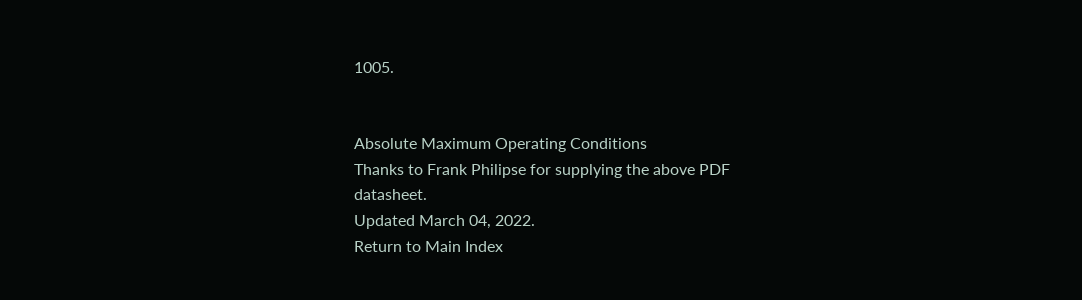1005.


Absolute Maximum Operating Conditions
Thanks to Frank Philipse for supplying the above PDF datasheet.
Updated March 04, 2022.
Return to Main Index